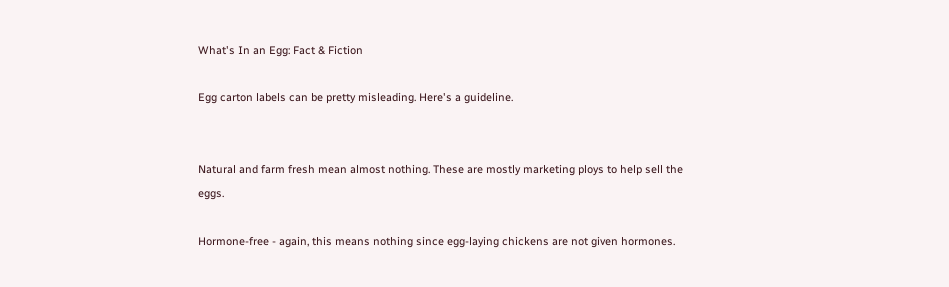What's In an Egg: Fact & Fiction

Egg carton labels can be pretty misleading. Here's a guideline.


Natural and farm fresh mean almost nothing. These are mostly marketing ploys to help sell the eggs.

Hormone-free - again, this means nothing since egg-laying chickens are not given hormones.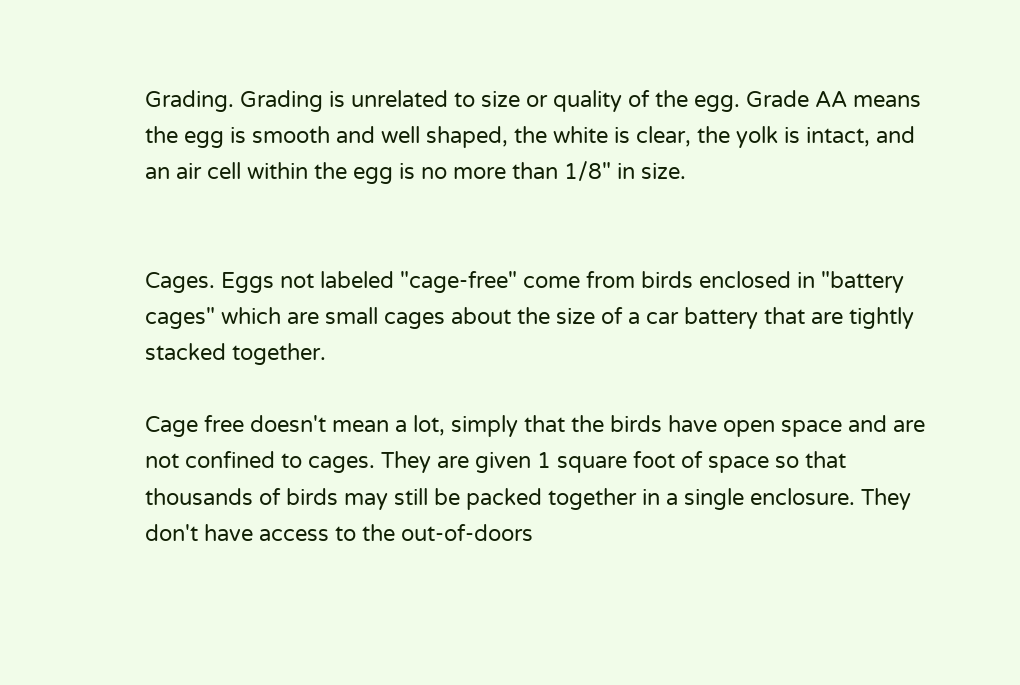Grading. Grading is unrelated to size or quality of the egg. Grade AA means the egg is smooth and well shaped, the white is clear, the yolk is intact, and an air cell within the egg is no more than 1/8" in size.


Cages. Eggs not labeled "cage-free" come from birds enclosed in "battery cages" which are small cages about the size of a car battery that are tightly stacked together.

Cage free doesn't mean a lot, simply that the birds have open space and are not confined to cages. They are given 1 square foot of space so that thousands of birds may still be packed together in a single enclosure. They don't have access to the out-of-doors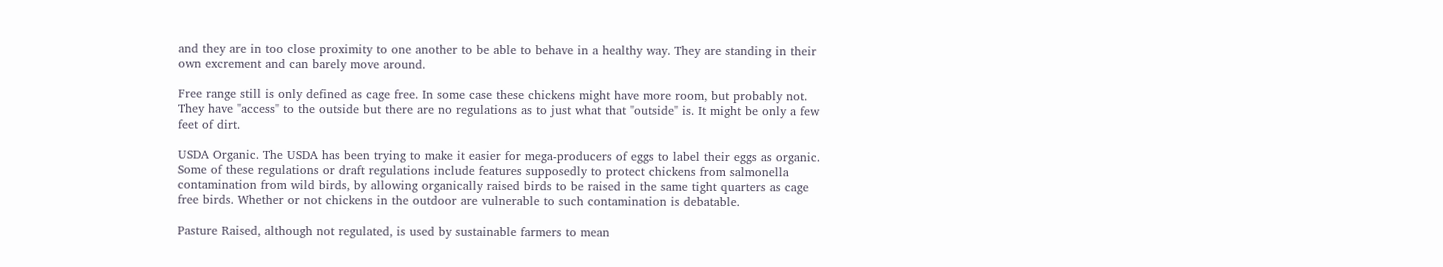and they are in too close proximity to one another to be able to behave in a healthy way. They are standing in their own excrement and can barely move around.

Free range still is only defined as cage free. In some case these chickens might have more room, but probably not. They have "access" to the outside but there are no regulations as to just what that "outside" is. It might be only a few feet of dirt.

USDA Organic. The USDA has been trying to make it easier for mega-producers of eggs to label their eggs as organic. Some of these regulations or draft regulations include features supposedly to protect chickens from salmonella contamination from wild birds, by allowing organically raised birds to be raised in the same tight quarters as cage free birds. Whether or not chickens in the outdoor are vulnerable to such contamination is debatable.

Pasture Raised, although not regulated, is used by sustainable farmers to mean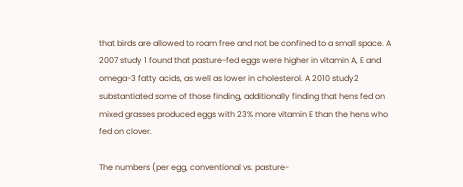that birds are allowed to roam free and not be confined to a small space. A 2007 study 1 found that pasture-fed eggs were higher in vitamin A, E and omega-3 fatty acids, as well as lower in cholesterol. A 2010 study2 substantiated some of those finding, additionally finding that hens fed on mixed grasses produced eggs with 23% more vitamin E than the hens who fed on clover.

The numbers (per egg, conventional vs. pasture-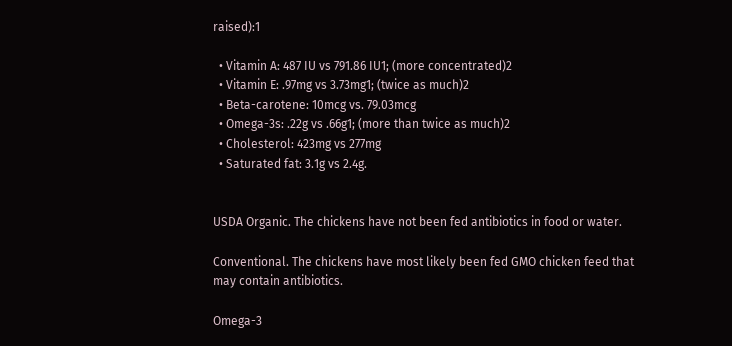raised):1

  • Vitamin A: 487 IU vs 791.86 IU1; (more concentrated)2
  • Vitamin E: .97mg vs 3.73mg1; (twice as much)2
  • Beta-carotene: 10mcg vs. 79.03mcg
  • Omega-3s: .22g vs .66g1; (more than twice as much)2
  • Cholesterol: 423mg vs 277mg
  • Saturated fat: 3.1g vs 2.4g.


USDA Organic. The chickens have not been fed antibiotics in food or water.

Conventional. The chickens have most likely been fed GMO chicken feed that may contain antibiotics.

Omega-3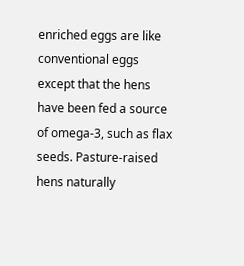enriched eggs are like conventional eggs except that the hens have been fed a source of omega-3, such as flax seeds. Pasture-raised hens naturally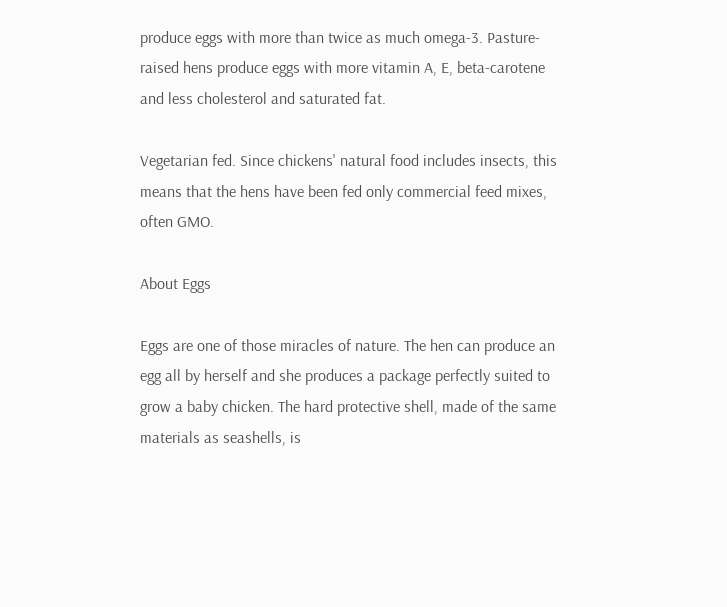produce eggs with more than twice as much omega-3. Pasture-raised hens produce eggs with more vitamin A, E, beta-carotene and less cholesterol and saturated fat.

Vegetarian fed. Since chickens' natural food includes insects, this means that the hens have been fed only commercial feed mixes, often GMO.

About Eggs

Eggs are one of those miracles of nature. The hen can produce an egg all by herself and she produces a package perfectly suited to grow a baby chicken. The hard protective shell, made of the same materials as seashells, is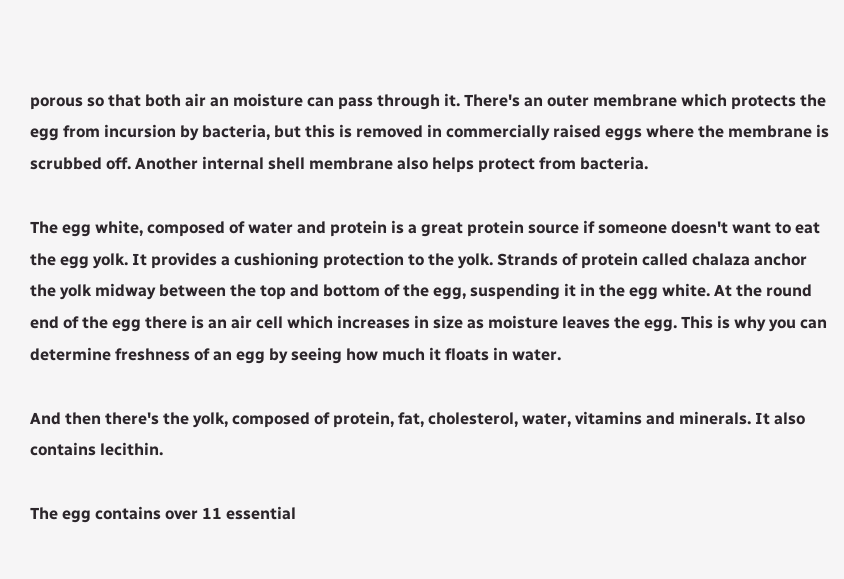porous so that both air an moisture can pass through it. There's an outer membrane which protects the egg from incursion by bacteria, but this is removed in commercially raised eggs where the membrane is scrubbed off. Another internal shell membrane also helps protect from bacteria.

The egg white, composed of water and protein is a great protein source if someone doesn't want to eat the egg yolk. It provides a cushioning protection to the yolk. Strands of protein called chalaza anchor the yolk midway between the top and bottom of the egg, suspending it in the egg white. At the round end of the egg there is an air cell which increases in size as moisture leaves the egg. This is why you can determine freshness of an egg by seeing how much it floats in water.

And then there's the yolk, composed of protein, fat, cholesterol, water, vitamins and minerals. It also contains lecithin.

The egg contains over 11 essential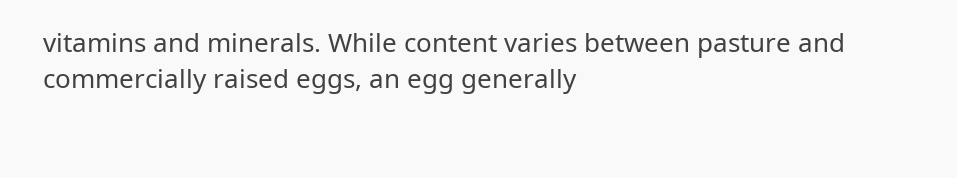vitamins and minerals. While content varies between pasture and commercially raised eggs, an egg generally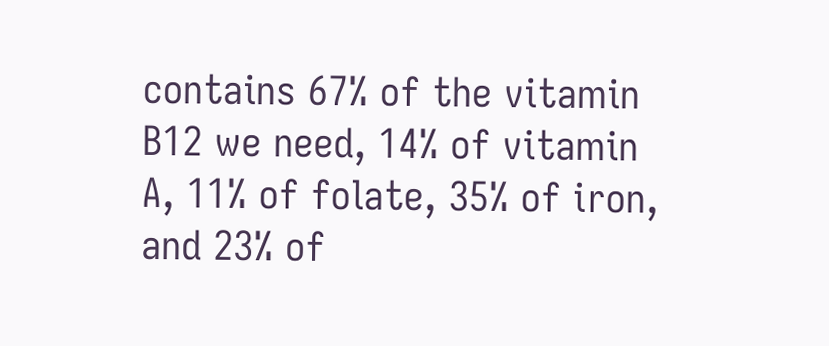contains 67% of the vitamin B12 we need, 14% of vitamin A, 11% of folate, 35% of iron, and 23% of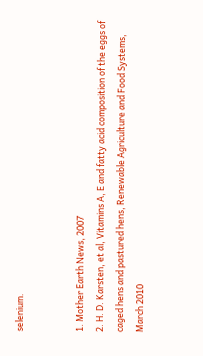selenium.


1. Mother Earth News, 2007
2. H. D. Karsten, et al, Vitamins A, E and fatty acid composition of the eggs of caged hens and pastured hens, Renewable Agriculture and Food Systems, March 2010